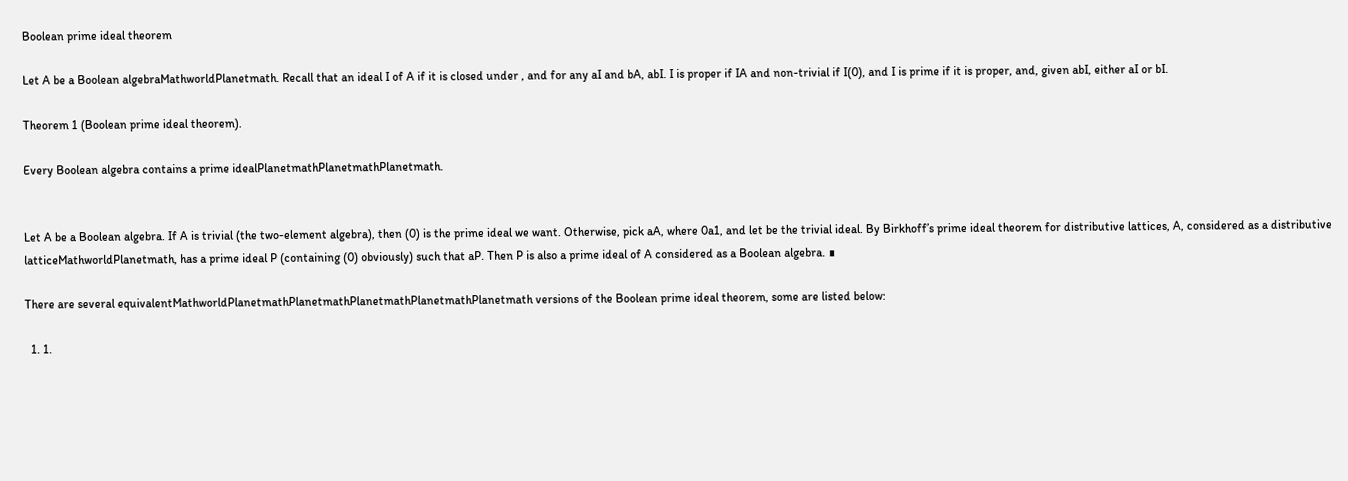Boolean prime ideal theorem

Let A be a Boolean algebraMathworldPlanetmath. Recall that an ideal I of A if it is closed under , and for any aI and bA, abI. I is proper if IA and non-trivial if I(0), and I is prime if it is proper, and, given abI, either aI or bI.

Theorem 1 (Boolean prime ideal theorem).

Every Boolean algebra contains a prime idealPlanetmathPlanetmathPlanetmath.


Let A be a Boolean algebra. If A is trivial (the two-element algebra), then (0) is the prime ideal we want. Otherwise, pick aA, where 0a1, and let be the trivial ideal. By Birkhoff’s prime ideal theorem for distributive lattices, A, considered as a distributive latticeMathworldPlanetmath, has a prime ideal P (containing (0) obviously) such that aP. Then P is also a prime ideal of A considered as a Boolean algebra. ∎

There are several equivalentMathworldPlanetmathPlanetmathPlanetmathPlanetmathPlanetmath versions of the Boolean prime ideal theorem, some are listed below:

  1. 1.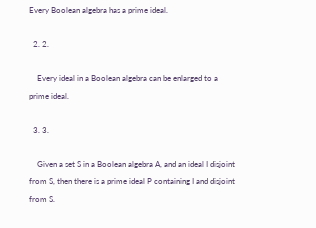Every Boolean algebra has a prime ideal.

  2. 2.

    Every ideal in a Boolean algebra can be enlarged to a prime ideal.

  3. 3.

    Given a set S in a Boolean algebra A, and an ideal I disjoint from S, then there is a prime ideal P containing I and disjoint from S.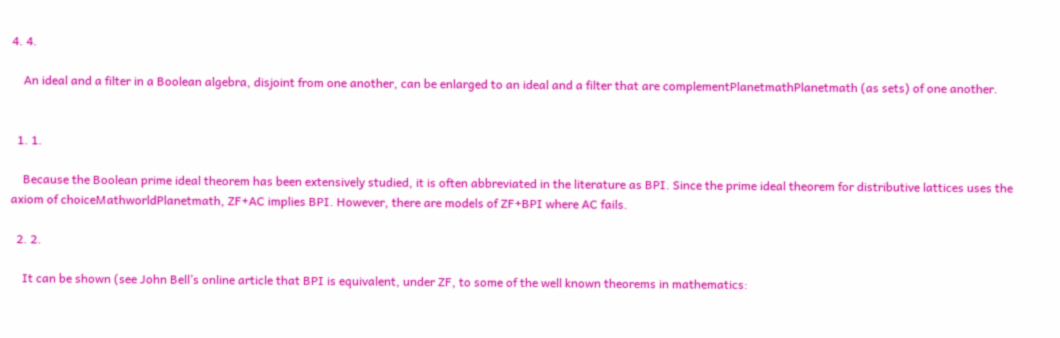4. 4.

    An ideal and a filter in a Boolean algebra, disjoint from one another, can be enlarged to an ideal and a filter that are complementPlanetmathPlanetmath (as sets) of one another.


  1. 1.

    Because the Boolean prime ideal theorem has been extensively studied, it is often abbreviated in the literature as BPI. Since the prime ideal theorem for distributive lattices uses the axiom of choiceMathworldPlanetmath, ZF+AC implies BPI. However, there are models of ZF+BPI where AC fails.

  2. 2.

    It can be shown (see John Bell’s online article that BPI is equivalent, under ZF, to some of the well known theorems in mathematics: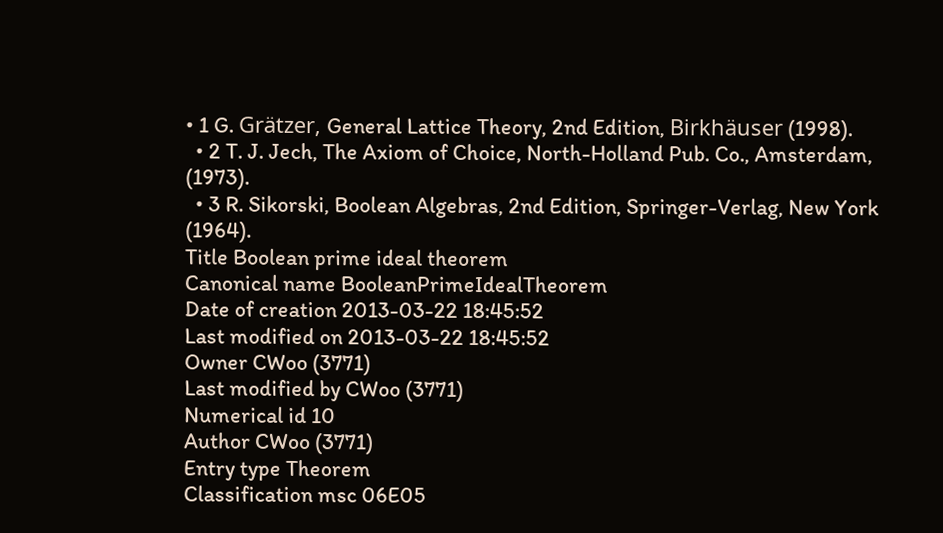• 1 G. Grätzer, General Lattice Theory, 2nd Edition, Birkhäuser (1998).
  • 2 T. J. Jech, The Axiom of Choice, North-Holland Pub. Co., Amsterdam, (1973).
  • 3 R. Sikorski, Boolean Algebras, 2nd Edition, Springer-Verlag, New York (1964).
Title Boolean prime ideal theorem
Canonical name BooleanPrimeIdealTheorem
Date of creation 2013-03-22 18:45:52
Last modified on 2013-03-22 18:45:52
Owner CWoo (3771)
Last modified by CWoo (3771)
Numerical id 10
Author CWoo (3771)
Entry type Theorem
Classification msc 06E05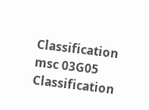Classification msc 03G05
Classification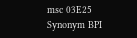msc 03E25
Synonym BPI